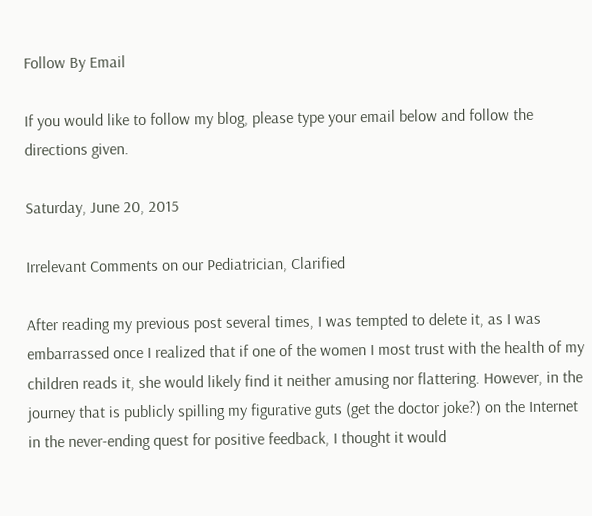Follow By Email

If you would like to follow my blog, please type your email below and follow the directions given.

Saturday, June 20, 2015

Irrelevant Comments on our Pediatrician, Clarified

After reading my previous post several times, I was tempted to delete it, as I was embarrassed once I realized that if one of the women I most trust with the health of my children reads it, she would likely find it neither amusing nor flattering. However, in the journey that is publicly spilling my figurative guts (get the doctor joke?) on the Internet in the never-ending quest for positive feedback, I thought it would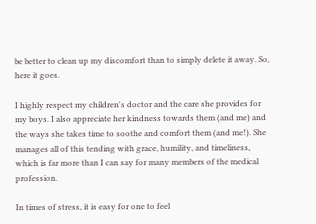be better to clean up my discomfort than to simply delete it away. So, here it goes.

I highly respect my children's doctor and the care she provides for my boys. I also appreciate her kindness towards them (and me) and the ways she takes time to soothe and comfort them (and me!). She manages all of this tending with grace, humility, and timeliness, which is far more than I can say for many members of the medical profession.

In times of stress, it is easy for one to feel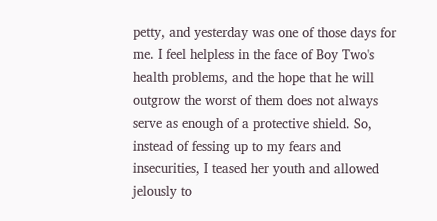petty, and yesterday was one of those days for me. I feel helpless in the face of Boy Two's health problems, and the hope that he will outgrow the worst of them does not always serve as enough of a protective shield. So, instead of fessing up to my fears and insecurities, I teased her youth and allowed jelously to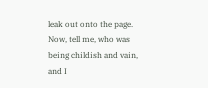leak out onto the page. Now, tell me, who was being childish and vain, and I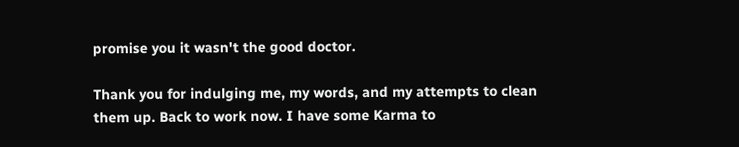promise you it wasn't the good doctor.

Thank you for indulging me, my words, and my attempts to clean them up. Back to work now. I have some Karma to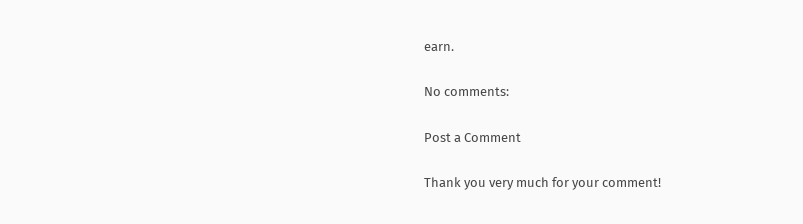earn.

No comments:

Post a Comment

Thank you very much for your comment!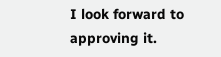I look forward to approving it.